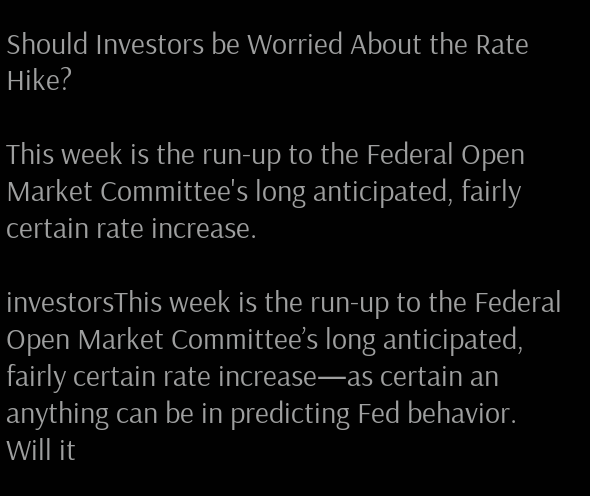Should Investors be Worried About the Rate Hike?

This week is the run-up to the Federal Open Market Committee's long anticipated, fairly certain rate increase.

investorsThis week is the run-up to the Federal Open Market Committee’s long anticipated, fairly certain rate increase—as certain an anything can be in predicting Fed behavior. Will it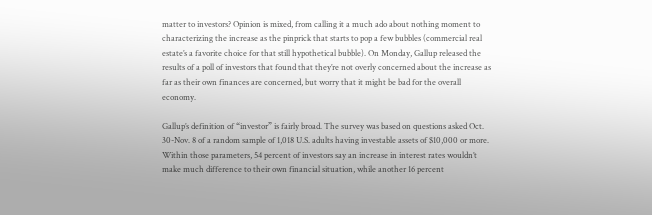matter to investors? Opinion is mixed, from calling it a much ado about nothing moment to characterizing the increase as the pinprick that starts to pop a few bubbles (commercial real estate’s a favorite choice for that still hypothetical bubble). On Monday, Gallup released the results of a poll of investors that found that they’re not overly concerned about the increase as far as their own finances are concerned, but worry that it might be bad for the overall economy.

Gallup’s definition of “investor” is fairly broad. The survey was based on questions asked Oct. 30-Nov. 8 of a random sample of 1,018 U.S. adults having investable assets of $10,000 or more. Within those parameters, 54 percent of investors say an increase in interest rates wouldn’t make much difference to their own financial situation, while another 16 percent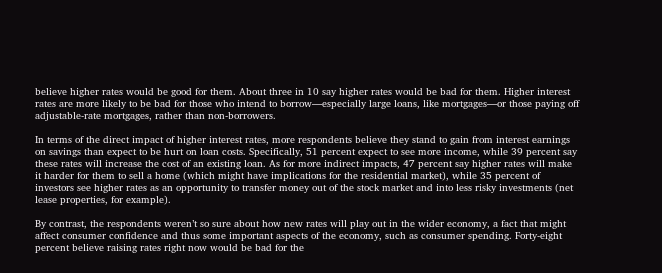believe higher rates would be good for them. About three in 10 say higher rates would be bad for them. Higher interest rates are more likely to be bad for those who intend to borrow—especially large loans, like mortgages—or those paying off adjustable-rate mortgages, rather than non-borrowers.

In terms of the direct impact of higher interest rates, more respondents believe they stand to gain from interest earnings on savings than expect to be hurt on loan costs. Specifically, 51 percent expect to see more income, while 39 percent say these rates will increase the cost of an existing loan. As for more indirect impacts, 47 percent say higher rates will make it harder for them to sell a home (which might have implications for the residential market), while 35 percent of investors see higher rates as an opportunity to transfer money out of the stock market and into less risky investments (net lease properties, for example).

By contrast, the respondents weren’t so sure about how new rates will play out in the wider economy, a fact that might affect consumer confidence and thus some important aspects of the economy, such as consumer spending. Forty-eight percent believe raising rates right now would be bad for the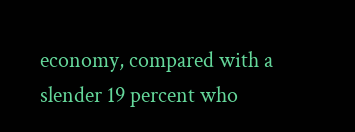economy, compared with a slender 19 percent who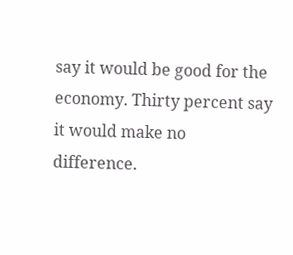say it would be good for the economy. Thirty percent say it would make no difference.